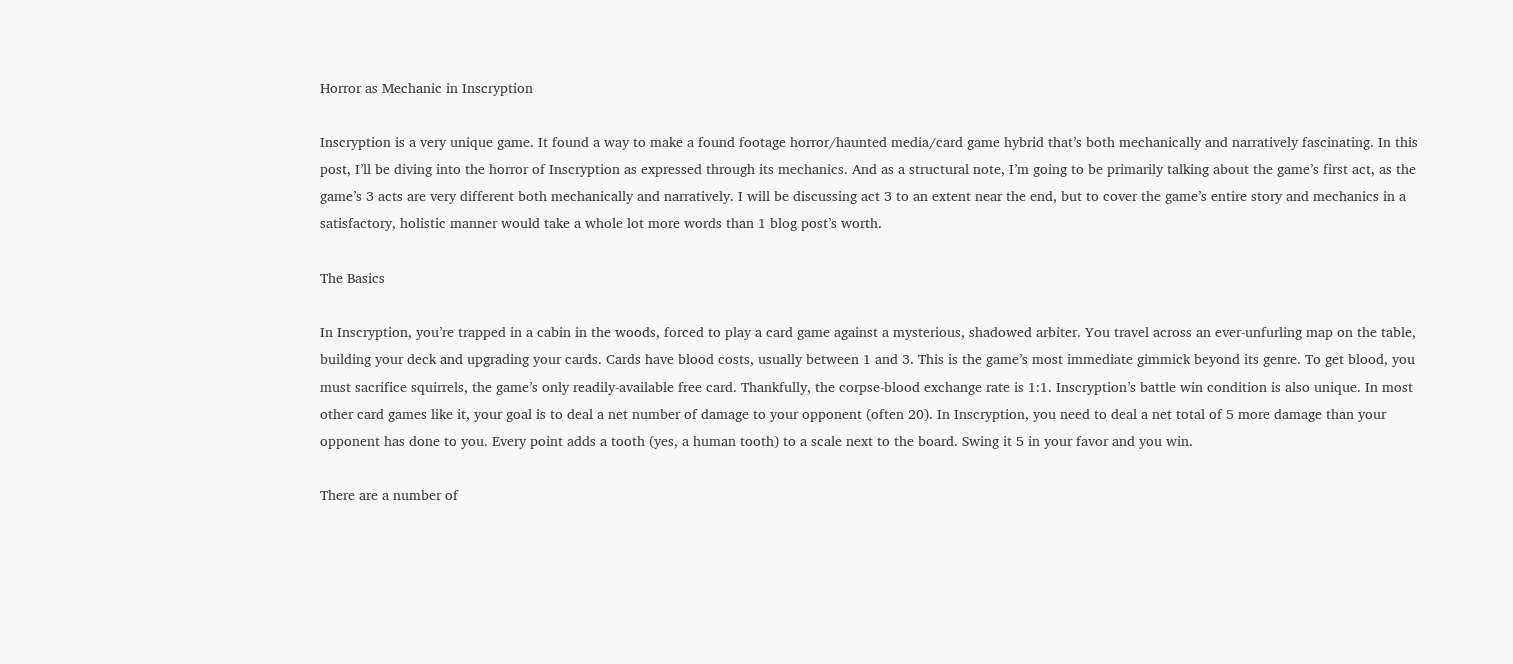Horror as Mechanic in Inscryption

Inscryption is a very unique game. It found a way to make a found footage horror/haunted media/card game hybrid that’s both mechanically and narratively fascinating. In this post, I’ll be diving into the horror of Inscryption as expressed through its mechanics. And as a structural note, I’m going to be primarily talking about the game’s first act, as the game’s 3 acts are very different both mechanically and narratively. I will be discussing act 3 to an extent near the end, but to cover the game’s entire story and mechanics in a satisfactory, holistic manner would take a whole lot more words than 1 blog post’s worth.

The Basics

In Inscryption, you’re trapped in a cabin in the woods, forced to play a card game against a mysterious, shadowed arbiter. You travel across an ever-unfurling map on the table, building your deck and upgrading your cards. Cards have blood costs, usually between 1 and 3. This is the game’s most immediate gimmick beyond its genre. To get blood, you must sacrifice squirrels, the game’s only readily-available free card. Thankfully, the corpse-blood exchange rate is 1:1. Inscryption’s battle win condition is also unique. In most other card games like it, your goal is to deal a net number of damage to your opponent (often 20). In Inscryption, you need to deal a net total of 5 more damage than your opponent has done to you. Every point adds a tooth (yes, a human tooth) to a scale next to the board. Swing it 5 in your favor and you win.

There are a number of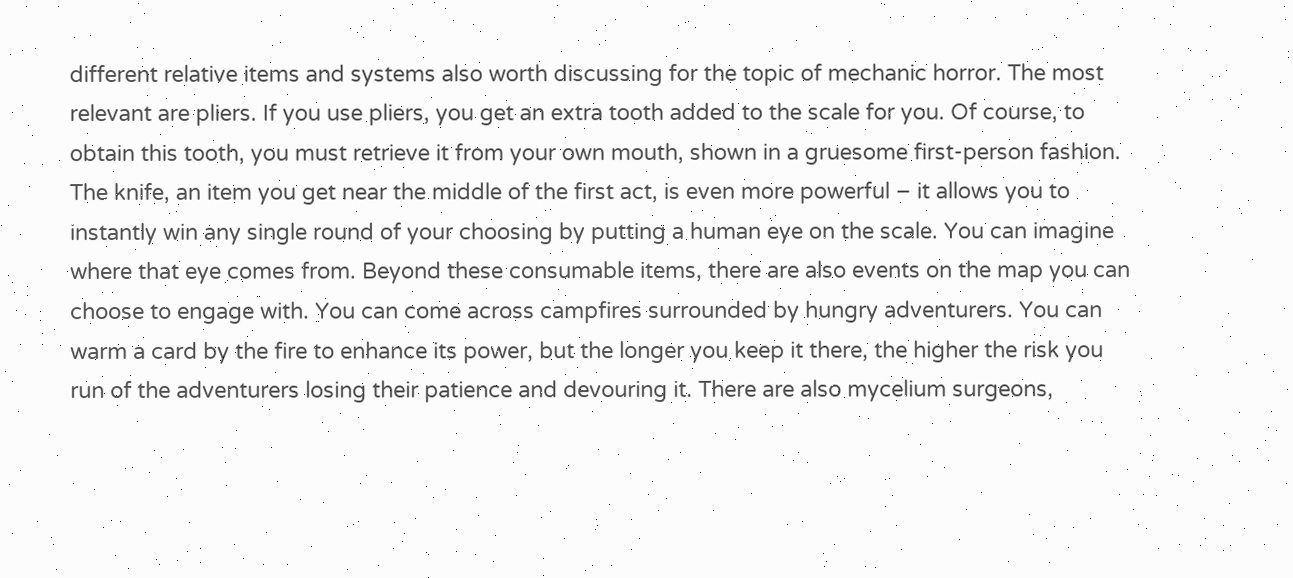different relative items and systems also worth discussing for the topic of mechanic horror. The most relevant are pliers. If you use pliers, you get an extra tooth added to the scale for you. Of course, to obtain this tooth, you must retrieve it from your own mouth, shown in a gruesome first-person fashion. The knife, an item you get near the middle of the first act, is even more powerful ‒ it allows you to instantly win any single round of your choosing by putting a human eye on the scale. You can imagine where that eye comes from. Beyond these consumable items, there are also events on the map you can choose to engage with. You can come across campfires surrounded by hungry adventurers. You can warm a card by the fire to enhance its power, but the longer you keep it there, the higher the risk you run of the adventurers losing their patience and devouring it. There are also mycelium surgeons,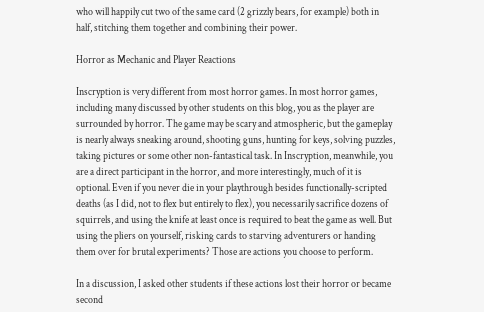who will happily cut two of the same card (2 grizzly bears, for example) both in half, stitching them together and combining their power.

Horror as Mechanic and Player Reactions

Inscryption is very different from most horror games. In most horror games, including many discussed by other students on this blog, you as the player are surrounded by horror. The game may be scary and atmospheric, but the gameplay is nearly always sneaking around, shooting guns, hunting for keys, solving puzzles, taking pictures or some other non-fantastical task. In Inscryption, meanwhile, you are a direct participant in the horror, and more interestingly, much of it is optional. Even if you never die in your playthrough besides functionally-scripted deaths (as I did, not to flex but entirely to flex), you necessarily sacrifice dozens of squirrels, and using the knife at least once is required to beat the game as well. But using the pliers on yourself, risking cards to starving adventurers or handing them over for brutal experiments? Those are actions you choose to perform.

In a discussion, I asked other students if these actions lost their horror or became second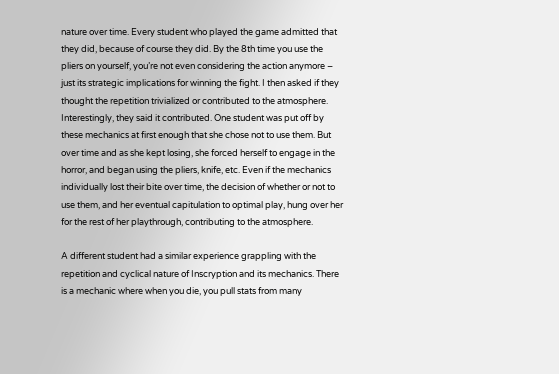nature over time. Every student who played the game admitted that they did, because of course they did. By the 8th time you use the pliers on yourself, you’re not even considering the action anymore ‒ just its strategic implications for winning the fight. I then asked if they thought the repetition trivialized or contributed to the atmosphere. Interestingly, they said it contributed. One student was put off by these mechanics at first enough that she chose not to use them. But over time and as she kept losing, she forced herself to engage in the horror, and began using the pliers, knife, etc. Even if the mechanics individually lost their bite over time, the decision of whether or not to use them, and her eventual capitulation to optimal play, hung over her for the rest of her playthrough, contributing to the atmosphere.

A different student had a similar experience grappling with the repetition and cyclical nature of Inscryption and its mechanics. There is a mechanic where when you die, you pull stats from many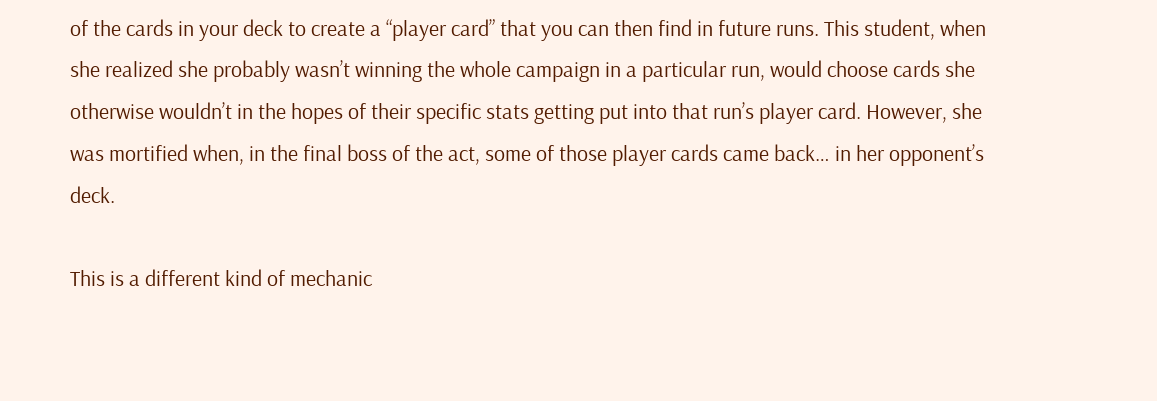of the cards in your deck to create a “player card” that you can then find in future runs. This student, when she realized she probably wasn’t winning the whole campaign in a particular run, would choose cards she otherwise wouldn’t in the hopes of their specific stats getting put into that run’s player card. However, she was mortified when, in the final boss of the act, some of those player cards came back… in her opponent’s deck.

This is a different kind of mechanic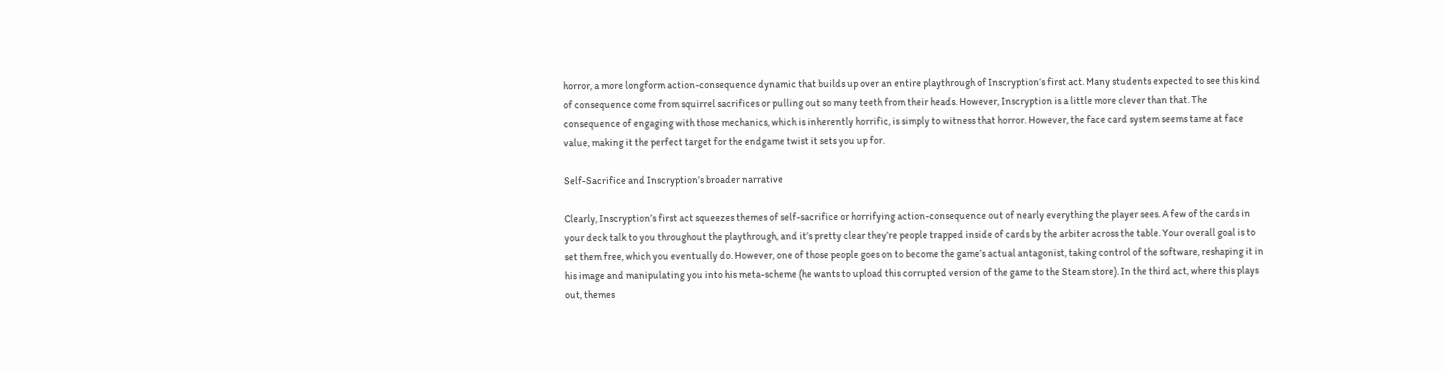horror, a more longform action-consequence dynamic that builds up over an entire playthrough of Inscryption‘s first act. Many students expected to see this kind of consequence come from squirrel sacrifices or pulling out so many teeth from their heads. However, Inscryption is a little more clever than that. The consequence of engaging with those mechanics, which is inherently horrific, is simply to witness that horror. However, the face card system seems tame at face value, making it the perfect target for the endgame twist it sets you up for.

Self-Sacrifice and Inscryption’s broader narrative

Clearly, Inscryption’s first act squeezes themes of self-sacrifice or horrifying action-consequence out of nearly everything the player sees. A few of the cards in your deck talk to you throughout the playthrough, and it’s pretty clear they’re people trapped inside of cards by the arbiter across the table. Your overall goal is to set them free, which you eventually do. However, one of those people goes on to become the game’s actual antagonist, taking control of the software, reshaping it in his image and manipulating you into his meta-scheme (he wants to upload this corrupted version of the game to the Steam store). In the third act, where this plays out, themes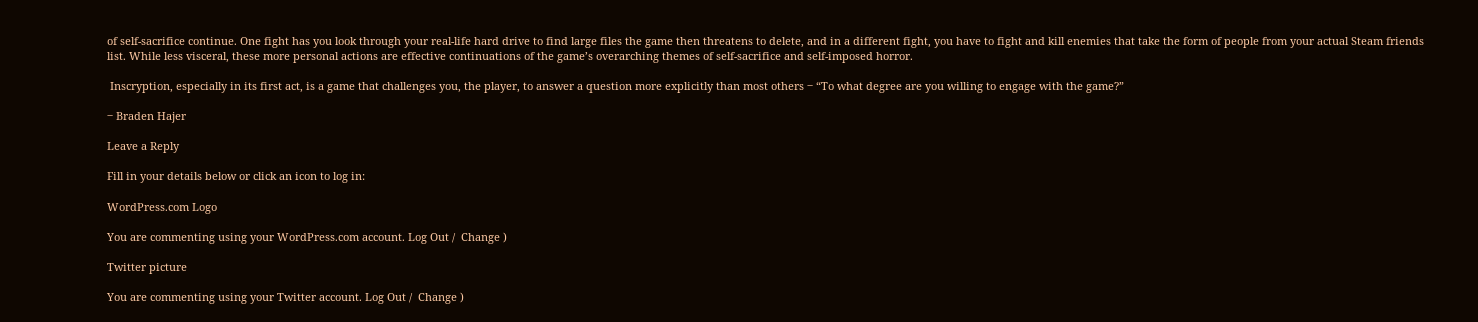of self-sacrifice continue. One fight has you look through your real-life hard drive to find large files the game then threatens to delete, and in a different fight, you have to fight and kill enemies that take the form of people from your actual Steam friends list. While less visceral, these more personal actions are effective continuations of the game’s overarching themes of self-sacrifice and self-imposed horror.

 Inscryption, especially in its first act, is a game that challenges you, the player, to answer a question more explicitly than most others ‒ “To what degree are you willing to engage with the game?”

‒ Braden Hajer

Leave a Reply

Fill in your details below or click an icon to log in:

WordPress.com Logo

You are commenting using your WordPress.com account. Log Out /  Change )

Twitter picture

You are commenting using your Twitter account. Log Out /  Change )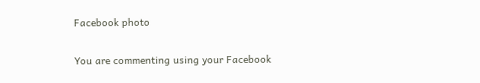Facebook photo

You are commenting using your Facebook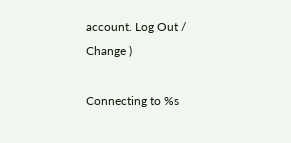account. Log Out /  Change )

Connecting to %s